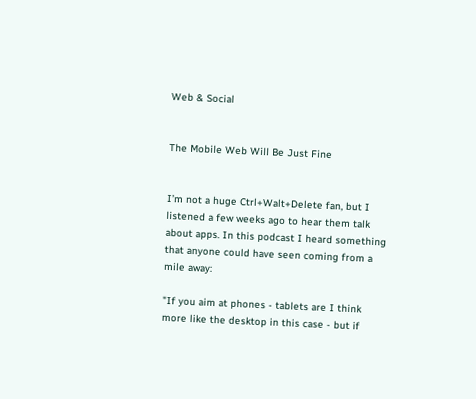Web & Social


The Mobile Web Will Be Just Fine


I’m not a huge Ctrl+Walt+Delete fan, but I listened a few weeks ago to hear them talk about apps. In this podcast I heard something that anyone could have seen coming from a mile away:

"If you aim at phones - tablets are I think more like the desktop in this case - but if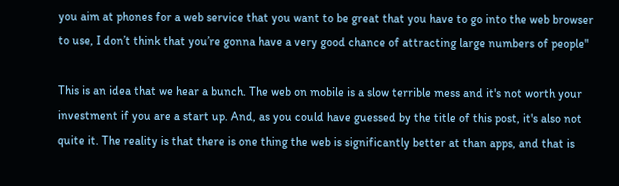you aim at phones for a web service that you want to be great that you have to go into the web browser to use, I don’t think that you’re gonna have a very good chance of attracting large numbers of people"

This is an idea that we hear a bunch. The web on mobile is a slow terrible mess and it's not worth your investment if you are a start up. And, as you could have guessed by the title of this post, it's also not quite it. The reality is that there is one thing the web is significantly better at than apps, and that is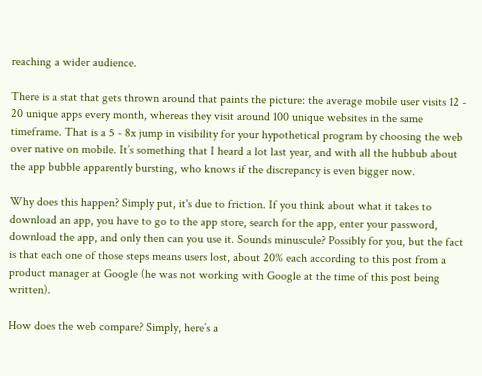reaching a wider audience.

There is a stat that gets thrown around that paints the picture: the average mobile user visits 12 - 20 unique apps every month, whereas they visit around 100 unique websites in the same timeframe. That is a 5 - 8x jump in visibility for your hypothetical program by choosing the web over native on mobile. It’s something that I heard a lot last year, and with all the hubbub about the app bubble apparently bursting, who knows if the discrepancy is even bigger now.

Why does this happen? Simply put, it's due to friction. If you think about what it takes to download an app, you have to go to the app store, search for the app, enter your password, download the app, and only then can you use it. Sounds minuscule? Possibly for you, but the fact is that each one of those steps means users lost, about 20% each according to this post from a product manager at Google (he was not working with Google at the time of this post being written).

How does the web compare? Simply, here’s a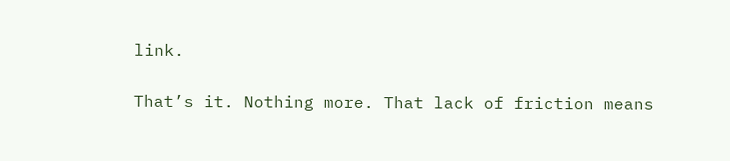link.

That’s it. Nothing more. That lack of friction means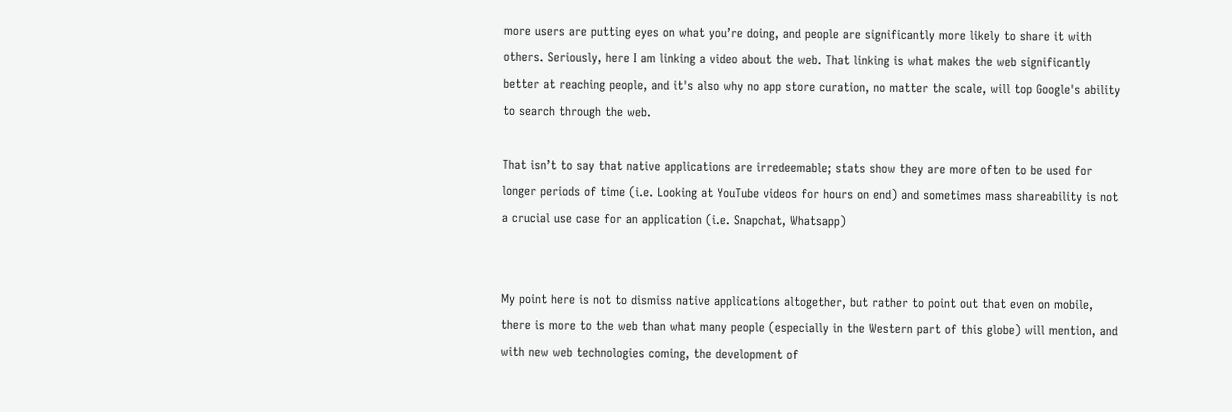more users are putting eyes on what you’re doing, and people are significantly more likely to share it with others. Seriously, here I am linking a video about the web. That linking is what makes the web significantly better at reaching people, and it's also why no app store curation, no matter the scale, will top Google's ability to search through the web.

That isn’t to say that native applications are irredeemable; stats show they are more often to be used for longer periods of time (i.e. Looking at YouTube videos for hours on end) and sometimes mass shareability is not a crucial use case for an application (i.e. Snapchat, Whatsapp)


My point here is not to dismiss native applications altogether, but rather to point out that even on mobile, there is more to the web than what many people (especially in the Western part of this globe) will mention, and with new web technologies coming, the development of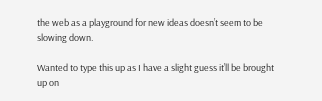the web as a playground for new ideas doesn’t seem to be slowing down.

Wanted to type this up as I have a slight guess it’ll be brought up on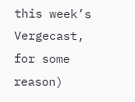this week’s Vergecast, for some reason)